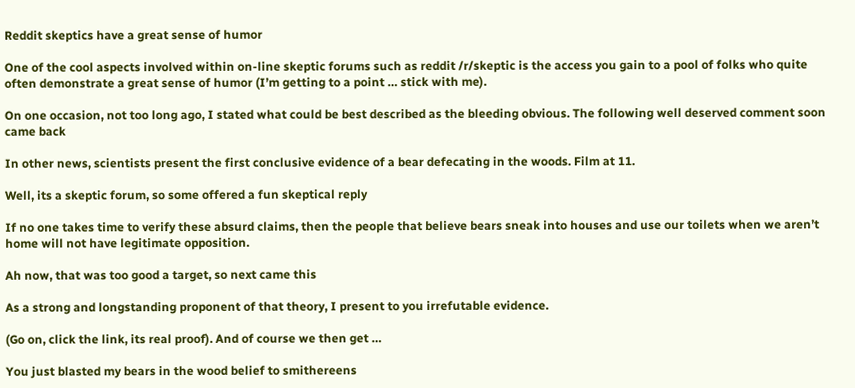Reddit skeptics have a great sense of humor

One of the cool aspects involved within on-line skeptic forums such as reddit /r/skeptic is the access you gain to a pool of folks who quite often demonstrate a great sense of humor (I’m getting to a point … stick with me).

On one occasion, not too long ago, I stated what could be best described as the bleeding obvious. The following well deserved comment soon came back

In other news, scientists present the first conclusive evidence of a bear defecating in the woods. Film at 11.

Well, its a skeptic forum, so some offered a fun skeptical reply

If no one takes time to verify these absurd claims, then the people that believe bears sneak into houses and use our toilets when we aren’t home will not have legitimate opposition.

Ah now, that was too good a target, so next came this

As a strong and longstanding proponent of that theory, I present to you irrefutable evidence.

(Go on, click the link, its real proof). And of course we then get …

You just blasted my bears in the wood belief to smithereens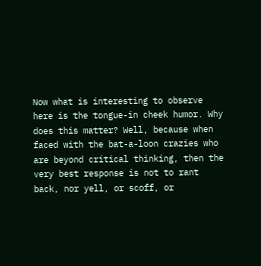Now what is interesting to observe here is the tongue-in cheek humor. Why does this matter? Well, because when faced with the bat-a-loon crazies who are beyond critical thinking, then the very best response is not to rant back, nor yell, or scoff, or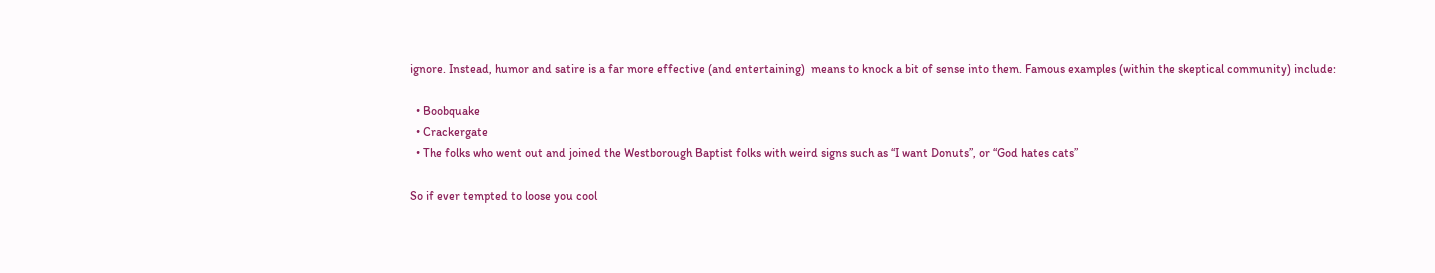ignore. Instead, humor and satire is a far more effective (and entertaining)  means to knock a bit of sense into them. Famous examples (within the skeptical community) include:

  • Boobquake
  • Crackergate
  • The folks who went out and joined the Westborough Baptist folks with weird signs such as “I want Donuts”, or “God hates cats”

So if ever tempted to loose you cool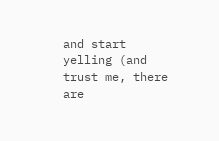and start yelling (and trust me, there are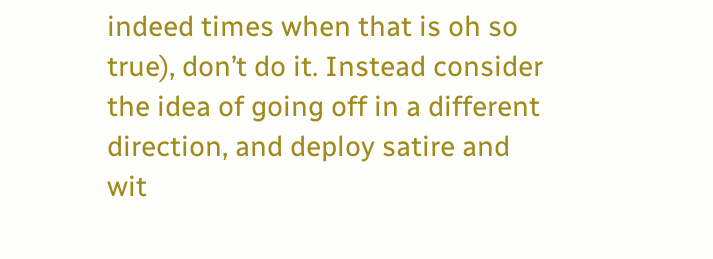indeed times when that is oh so true), don’t do it. Instead consider the idea of going off in a different direction, and deploy satire and wit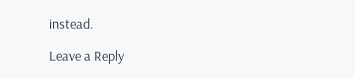instead.

Leave a Reply